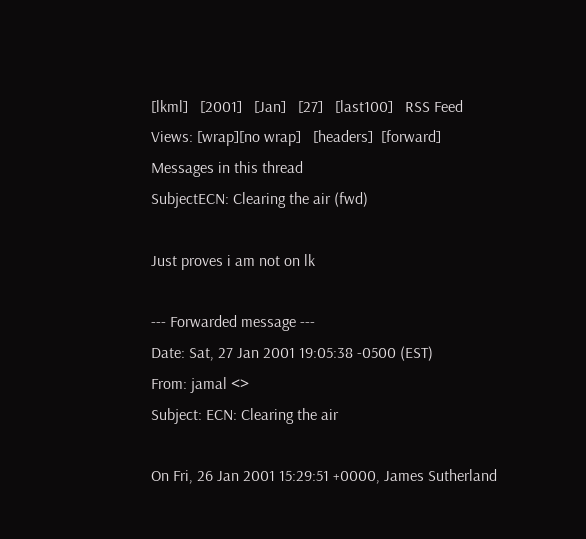[lkml]   [2001]   [Jan]   [27]   [last100]   RSS Feed
Views: [wrap][no wrap]   [headers]  [forward]
Messages in this thread
SubjectECN: Clearing the air (fwd)

Just proves i am not on lk

--- Forwarded message ---
Date: Sat, 27 Jan 2001 19:05:38 -0500 (EST)
From: jamal <>
Subject: ECN: Clearing the air

On Fri, 26 Jan 2001 15:29:51 +0000, James Sutherland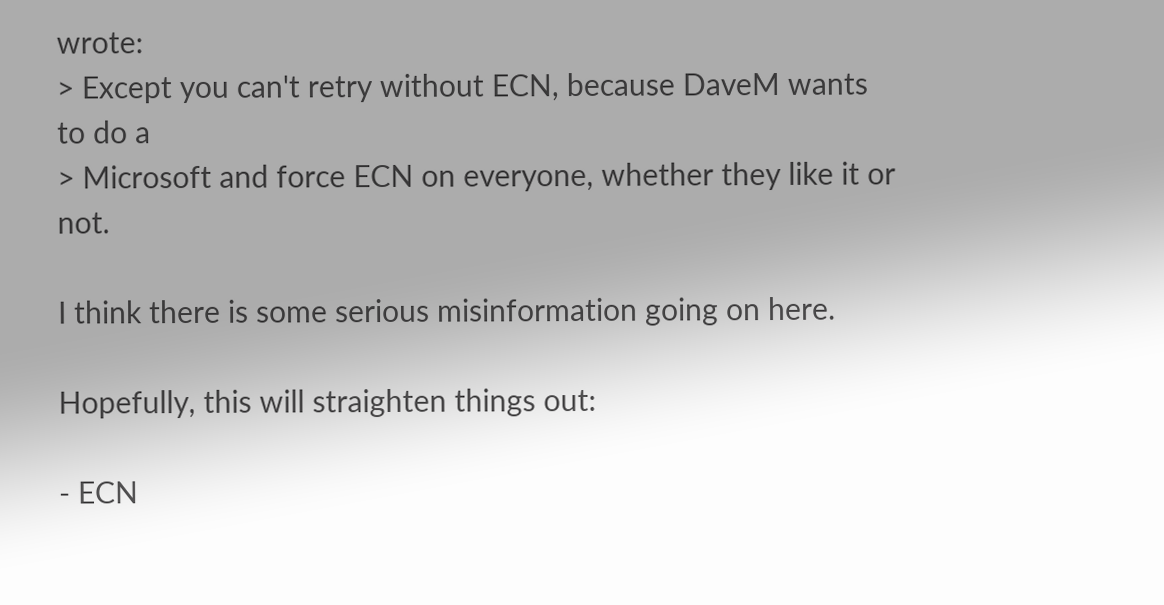wrote:
> Except you can't retry without ECN, because DaveM wants to do a
> Microsoft and force ECN on everyone, whether they like it or not.

I think there is some serious misinformation going on here.

Hopefully, this will straighten things out:

- ECN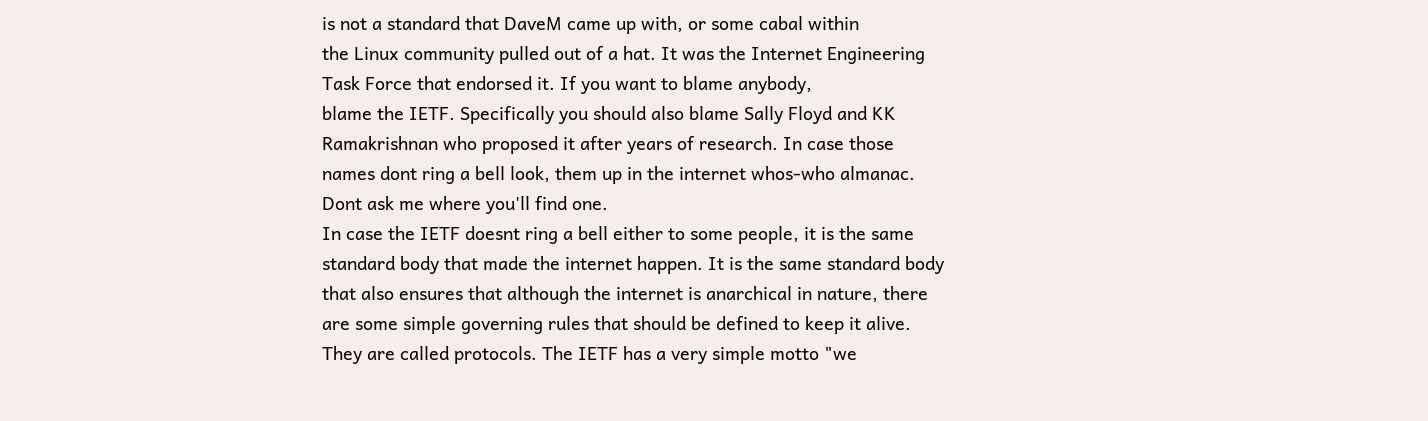is not a standard that DaveM came up with, or some cabal within
the Linux community pulled out of a hat. It was the Internet Engineering
Task Force that endorsed it. If you want to blame anybody,
blame the IETF. Specifically you should also blame Sally Floyd and KK
Ramakrishnan who proposed it after years of research. In case those
names dont ring a bell look, them up in the internet whos-who almanac.
Dont ask me where you'll find one.
In case the IETF doesnt ring a bell either to some people, it is the same
standard body that made the internet happen. It is the same standard body
that also ensures that although the internet is anarchical in nature, there
are some simple governing rules that should be defined to keep it alive.
They are called protocols. The IETF has a very simple motto "we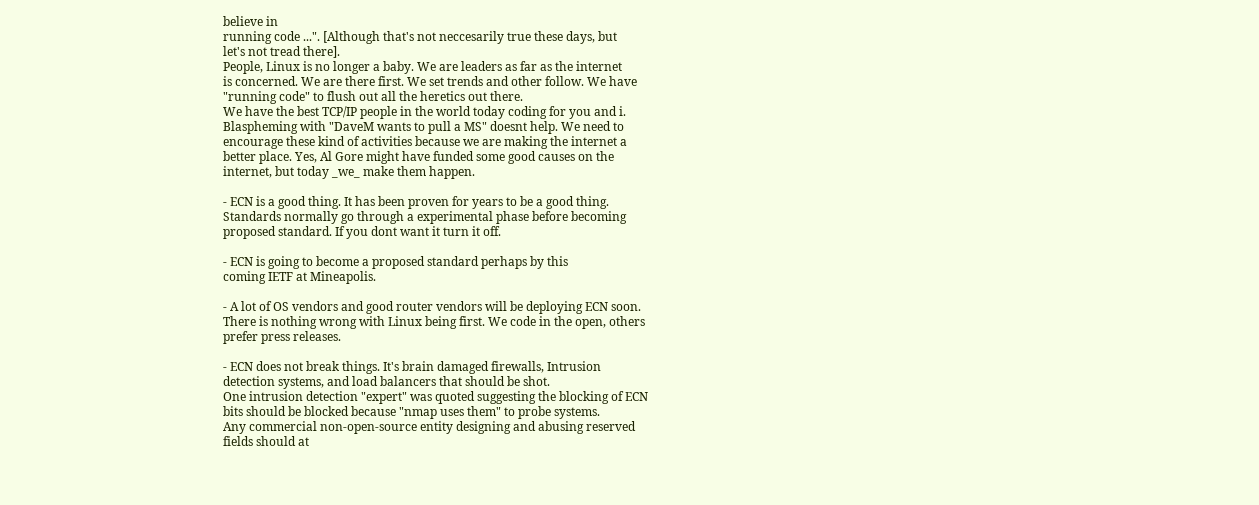believe in
running code ...". [Although that's not neccesarily true these days, but
let's not tread there].
People, Linux is no longer a baby. We are leaders as far as the internet
is concerned. We are there first. We set trends and other follow. We have
"running code" to flush out all the heretics out there.
We have the best TCP/IP people in the world today coding for you and i.
Blaspheming with "DaveM wants to pull a MS" doesnt help. We need to
encourage these kind of activities because we are making the internet a
better place. Yes, Al Gore might have funded some good causes on the
internet, but today _we_ make them happen.

- ECN is a good thing. It has been proven for years to be a good thing.
Standards normally go through a experimental phase before becoming
proposed standard. If you dont want it turn it off.

- ECN is going to become a proposed standard perhaps by this
coming IETF at Mineapolis.

- A lot of OS vendors and good router vendors will be deploying ECN soon.
There is nothing wrong with Linux being first. We code in the open, others
prefer press releases.

- ECN does not break things. It's brain damaged firewalls, Intrusion
detection systems, and load balancers that should be shot.
One intrusion detection "expert" was quoted suggesting the blocking of ECN
bits should be blocked because "nmap uses them" to probe systems.
Any commercial non-open-source entity designing and abusing reserved
fields should at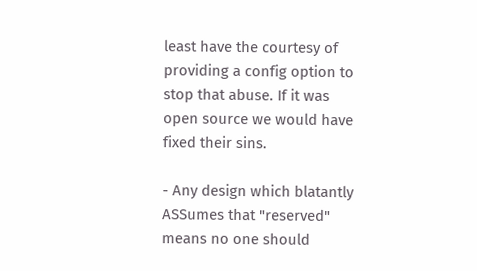least have the courtesy of providing a config option to
stop that abuse. If it was open source we would have fixed their sins.

- Any design which blatantly ASSumes that "reserved" means no one should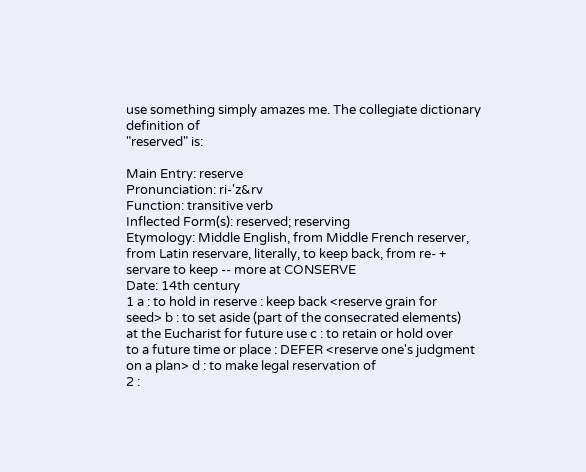use something simply amazes me. The collegiate dictionary definition of
"reserved" is:

Main Entry: reserve
Pronunciation: ri-'z&rv
Function: transitive verb
Inflected Form(s): reserved; reserving
Etymology: Middle English, from Middle French reserver,
from Latin reservare, literally, to keep back, from re- +
servare to keep -- more at CONSERVE
Date: 14th century
1 a : to hold in reserve : keep back <reserve grain for
seed> b : to set aside (part of the consecrated elements)
at the Eucharist for future use c : to retain or hold over
to a future time or place : DEFER <reserve one's judgment
on a plan> d : to make legal reservation of
2 :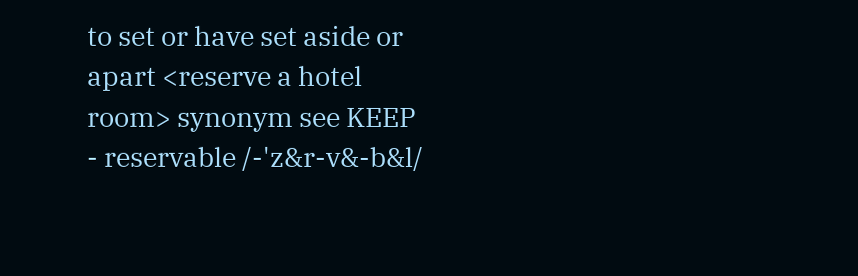to set or have set aside or apart <reserve a hotel
room> synonym see KEEP - reservable /-'z&r-v&-b&l/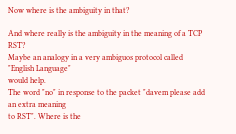Now where is the ambiguity in that?

And where really is the ambiguity in the meaning of a TCP RST?
Maybe an analogy in a very ambiguos protocol called "English Language"
would help.
The word "no" in response to the packet "davem please add an extra meaning
to RST". Where is the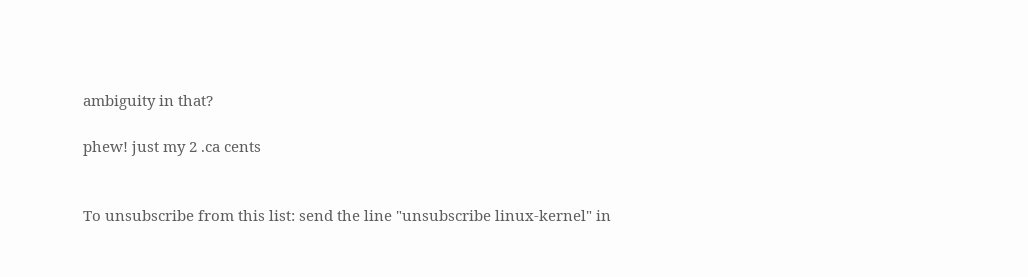ambiguity in that?

phew! just my 2 .ca cents


To unsubscribe from this list: send the line "unsubscribe linux-kernel" in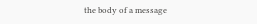the body of a message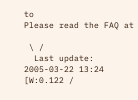to
Please read the FAQ at

 \ /
  Last update: 2005-03-22 13:24    [W:0.122 /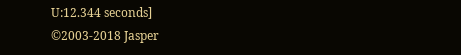U:12.344 seconds]
©2003-2018 Jasper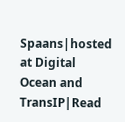Spaans|hosted at Digital Ocean and TransIP|Read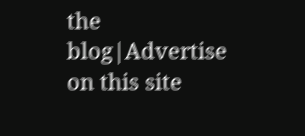the blog|Advertise on this site